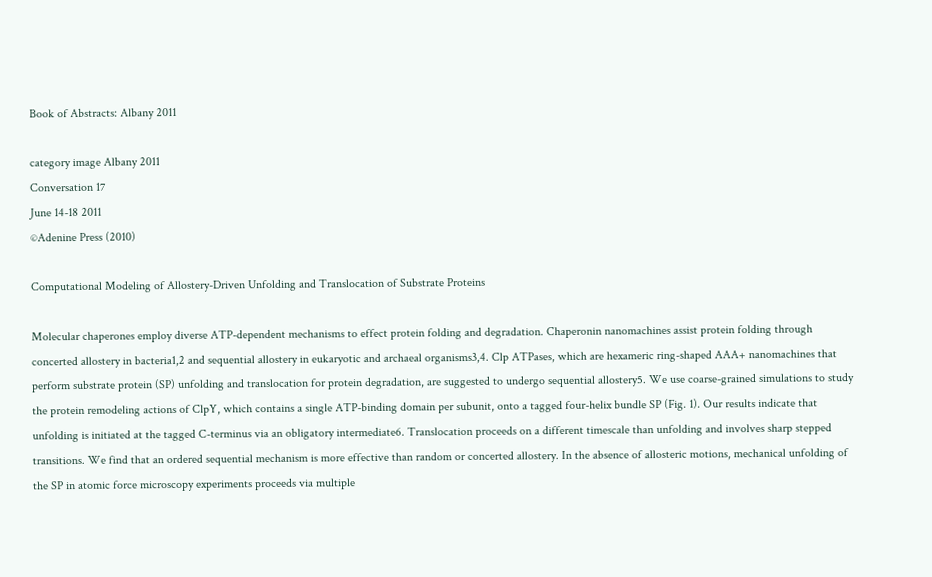Book of Abstracts: Albany 2011

category image Albany 2011
Conversation 17
June 14-18 2011
©Adenine Press (2010)

Computational Modeling of Allostery-Driven Unfolding and Translocation of Substrate Proteins

Molecular chaperones employ diverse ATP-dependent mechanisms to effect protein folding and degradation. Chaperonin nanomachines assist protein folding through concerted allostery in bacteria1,2 and sequential allostery in eukaryotic and archaeal organisms3,4. Clp ATPases, which are hexameric ring-shaped AAA+ nanomachines that perform substrate protein (SP) unfolding and translocation for protein degradation, are suggested to undergo sequential allostery5. We use coarse-grained simulations to study the protein remodeling actions of ClpY, which contains a single ATP-binding domain per subunit, onto a tagged four-helix bundle SP (Fig. 1). Our results indicate that unfolding is initiated at the tagged C-terminus via an obligatory intermediate6. Translocation proceeds on a different timescale than unfolding and involves sharp stepped transitions. We find that an ordered sequential mechanism is more effective than random or concerted allostery. In the absence of allosteric motions, mechanical unfolding of the SP in atomic force microscopy experiments proceeds via multiple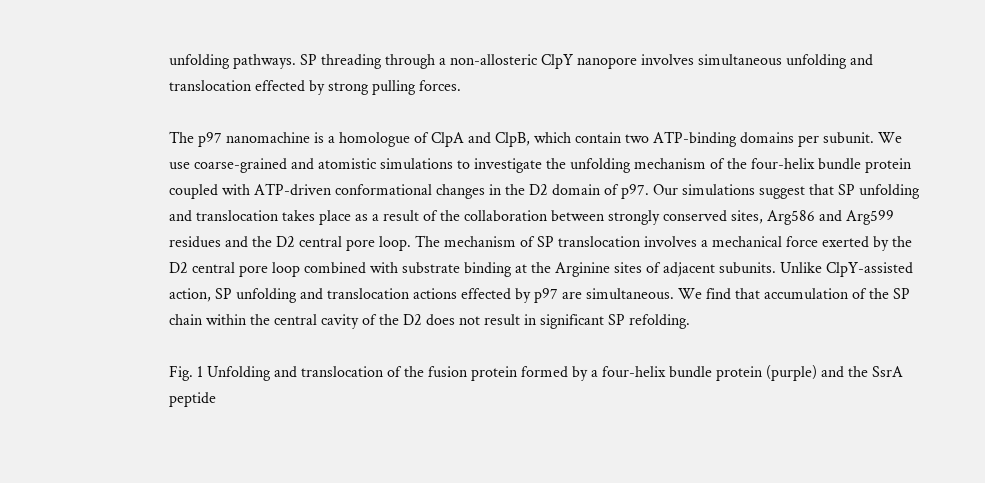unfolding pathways. SP threading through a non-allosteric ClpY nanopore involves simultaneous unfolding and translocation effected by strong pulling forces.

The p97 nanomachine is a homologue of ClpA and ClpB, which contain two ATP-binding domains per subunit. We use coarse-grained and atomistic simulations to investigate the unfolding mechanism of the four-helix bundle protein coupled with ATP-driven conformational changes in the D2 domain of p97. Our simulations suggest that SP unfolding and translocation takes place as a result of the collaboration between strongly conserved sites, Arg586 and Arg599 residues and the D2 central pore loop. The mechanism of SP translocation involves a mechanical force exerted by the D2 central pore loop combined with substrate binding at the Arginine sites of adjacent subunits. Unlike ClpY-assisted action, SP unfolding and translocation actions effected by p97 are simultaneous. We find that accumulation of the SP chain within the central cavity of the D2 does not result in significant SP refolding.

Fig. 1 Unfolding and translocation of the fusion protein formed by a four-helix bundle protein (purple) and the SsrA peptide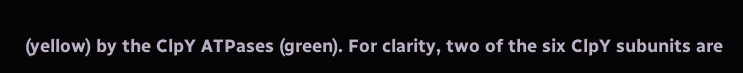(yellow) by the ClpY ATPases (green). For clarity, two of the six ClpY subunits are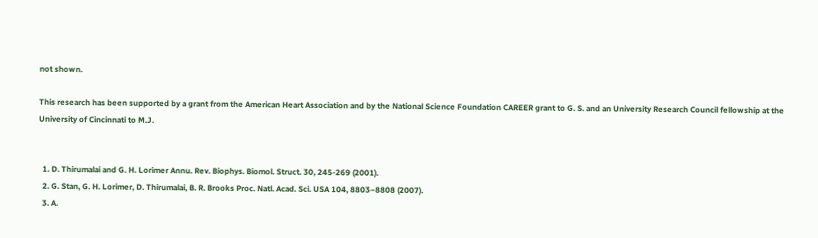not shown.

This research has been supported by a grant from the American Heart Association and by the National Science Foundation CAREER grant to G. S. and an University Research Council fellowship at the University of Cincinnati to M.J.


  1. D. Thirumalai and G. H. Lorimer Annu. Rev. Biophys. Biomol. Struct. 30, 245-269 (2001).
  2. G. Stan, G. H. Lorimer, D. Thirumalai, B. R. Brooks Proc. Natl. Acad. Sci. USA 104, 8803–8808 (2007).
  3. A.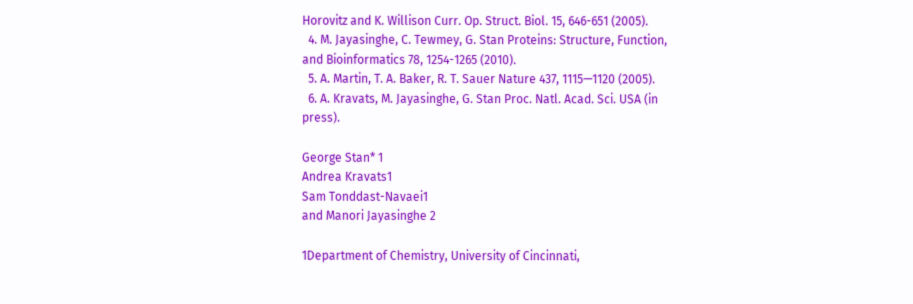Horovitz and K. Willison Curr. Op. Struct. Biol. 15, 646-651 (2005).
  4. M. Jayasinghe, C. Tewmey, G. Stan Proteins: Structure, Function, and Bioinformatics 78, 1254-1265 (2010).
  5. A. Martin, T. A. Baker, R. T. Sauer Nature 437, 1115—1120 (2005).
  6. A. Kravats, M. Jayasinghe, G. Stan Proc. Natl. Acad. Sci. USA (in press).

George Stan* 1
Andrea Kravats1
Sam Tonddast-Navaei1
and Manori Jayasinghe 2

1Department of Chemistry, University of Cincinnati,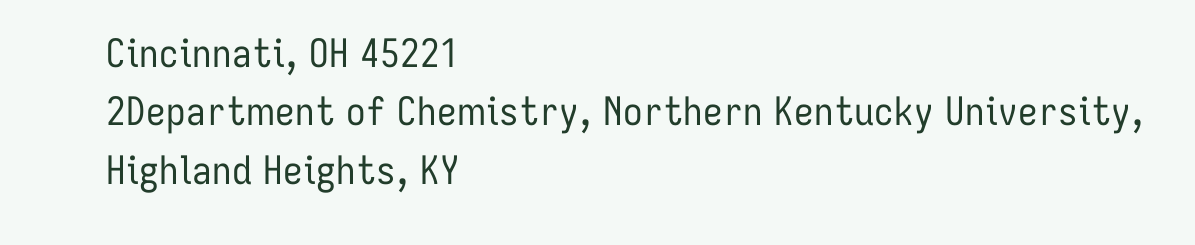Cincinnati, OH 45221
2Department of Chemistry, Northern Kentucky University, Highland Heights, KY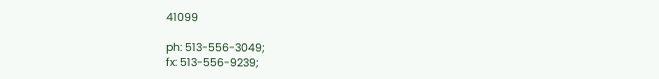41099

ph: 513-556-3049;
fx: 513-556-9239;